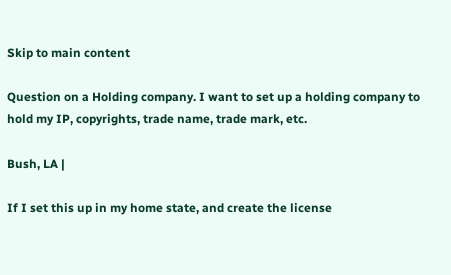Skip to main content

Question on a Holding company. I want to set up a holding company to hold my IP, copyrights, trade name, trade mark, etc.

Bush, LA |

If I set this up in my home state, and create the license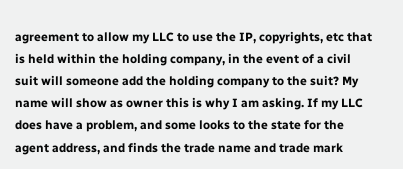agreement to allow my LLC to use the IP, copyrights, etc that is held within the holding company, in the event of a civil suit will someone add the holding company to the suit? My name will show as owner this is why I am asking. If my LLC does have a problem, and some looks to the state for the agent address, and finds the trade name and trade mark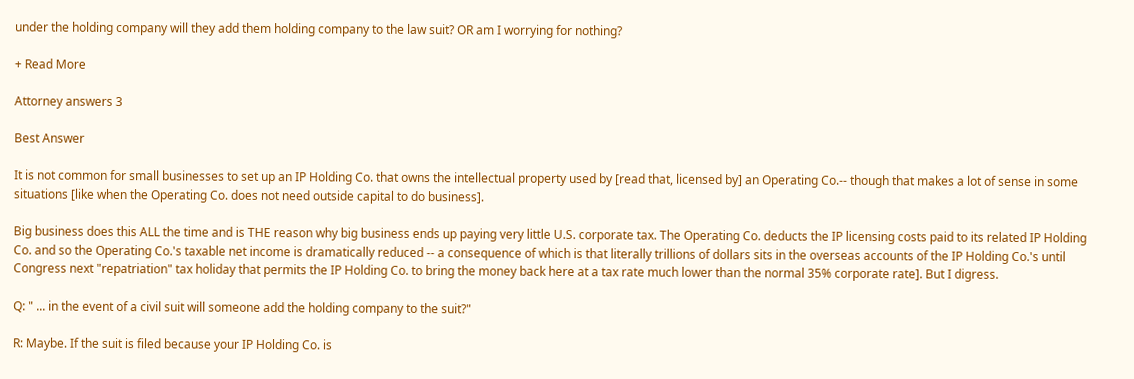under the holding company will they add them holding company to the law suit? OR am I worrying for nothing?

+ Read More

Attorney answers 3

Best Answer

It is not common for small businesses to set up an IP Holding Co. that owns the intellectual property used by [read that, licensed by] an Operating Co.-- though that makes a lot of sense in some situations [like when the Operating Co. does not need outside capital to do business].

Big business does this ALL the time and is THE reason why big business ends up paying very little U.S. corporate tax. The Operating Co. deducts the IP licensing costs paid to its related IP Holding Co. and so the Operating Co.'s taxable net income is dramatically reduced -- a consequence of which is that literally trillions of dollars sits in the overseas accounts of the IP Holding Co.'s until Congress next "repatriation" tax holiday that permits the IP Holding Co. to bring the money back here at a tax rate much lower than the normal 35% corporate rate]. But I digress.

Q: " ... in the event of a civil suit will someone add the holding company to the suit?"

R: Maybe. If the suit is filed because your IP Holding Co. is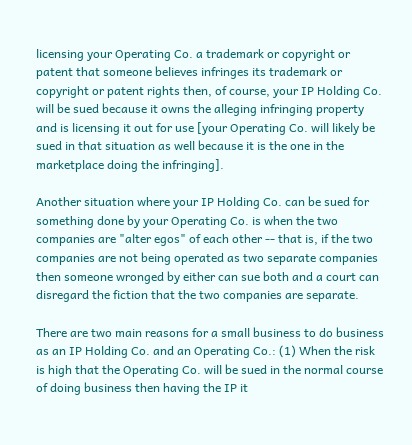licensing your Operating Co. a trademark or copyright or patent that someone believes infringes its trademark or copyright or patent rights then, of course, your IP Holding Co. will be sued because it owns the alleging infringing property and is licensing it out for use [your Operating Co. will likely be sued in that situation as well because it is the one in the marketplace doing the infringing].

Another situation where your IP Holding Co. can be sued for something done by your Operating Co. is when the two companies are "alter egos" of each other -- that is, if the two companies are not being operated as two separate companies then someone wronged by either can sue both and a court can disregard the fiction that the two companies are separate.

There are two main reasons for a small business to do business as an IP Holding Co. and an Operating Co.: (1) When the risk is high that the Operating Co. will be sued in the normal course of doing business then having the IP it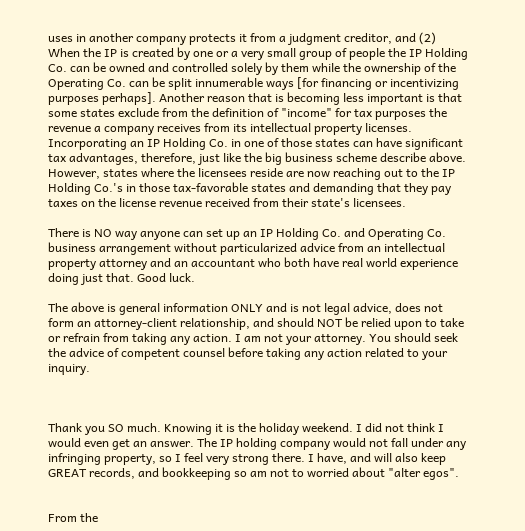uses in another company protects it from a judgment creditor, and (2) When the IP is created by one or a very small group of people the IP Holding Co. can be owned and controlled solely by them while the ownership of the Operating Co. can be split innumerable ways [for financing or incentivizing purposes perhaps]. Another reason that is becoming less important is that some states exclude from the definition of "income" for tax purposes the revenue a company receives from its intellectual property licenses. Incorporating an IP Holding Co. in one of those states can have significant tax advantages, therefore, just like the big business scheme describe above. However, states where the licensees reside are now reaching out to the IP Holding Co.'s in those tax-favorable states and demanding that they pay taxes on the license revenue received from their state's licensees.

There is NO way anyone can set up an IP Holding Co. and Operating Co. business arrangement without particularized advice from an intellectual property attorney and an accountant who both have real world experience doing just that. Good luck.

The above is general information ONLY and is not legal advice, does not form an attorney-client relationship, and should NOT be relied upon to take or refrain from taking any action. I am not your attorney. You should seek the advice of competent counsel before taking any action related to your inquiry.



Thank you SO much. Knowing it is the holiday weekend. I did not think I would even get an answer. The IP holding company would not fall under any infringing property, so I feel very strong there. I have, and will also keep GREAT records, and bookkeeping so am not to worried about "alter egos".


From the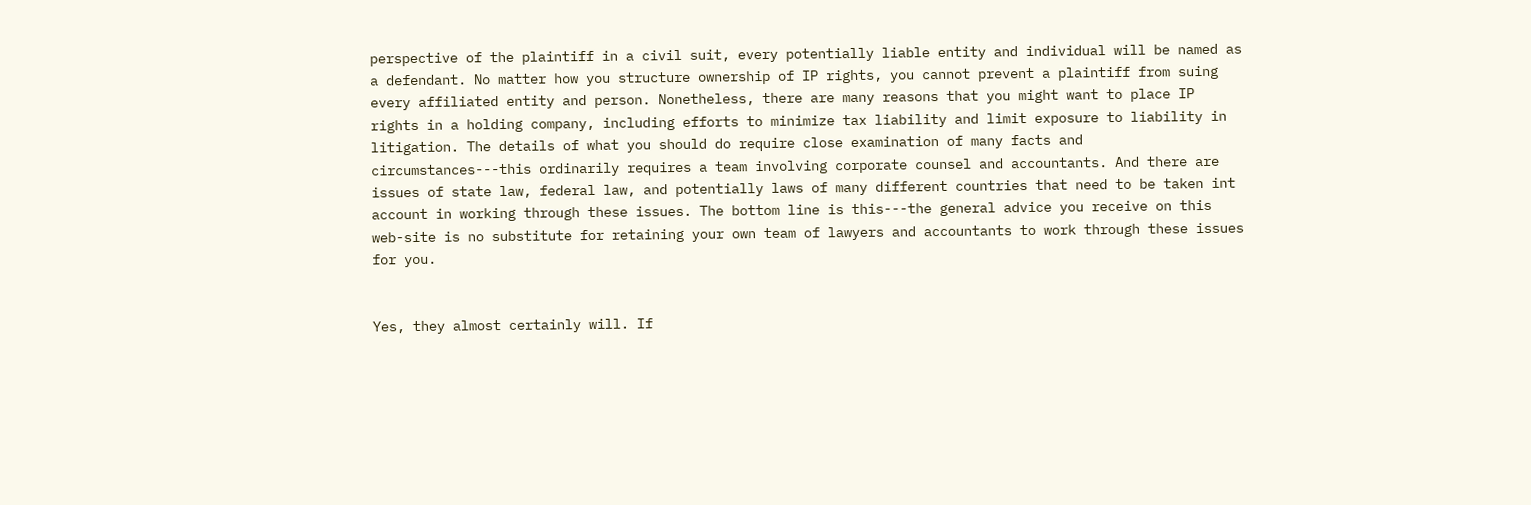perspective of the plaintiff in a civil suit, every potentially liable entity and individual will be named as a defendant. No matter how you structure ownership of IP rights, you cannot prevent a plaintiff from suing every affiliated entity and person. Nonetheless, there are many reasons that you might want to place IP rights in a holding company, including efforts to minimize tax liability and limit exposure to liability in litigation. The details of what you should do require close examination of many facts and circumstances---this ordinarily requires a team involving corporate counsel and accountants. And there are issues of state law, federal law, and potentially laws of many different countries that need to be taken int account in working through these issues. The bottom line is this---the general advice you receive on this web-site is no substitute for retaining your own team of lawyers and accountants to work through these issues for you.


Yes, they almost certainly will. If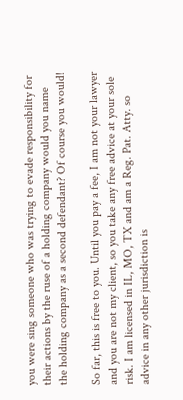you were sing someone who was trying to evade responsibility for their actions by the ruse of a holding company would you name the holding company as a second defendant? Of course you would!

So far, this is free to you. Until you pay a fee, I am not your lawyer and you are not my client, so you take any free advice at your sole risk. I am licensed in IL, MO, TX and am a Reg. Pat. Atty. so advice in any other jurisdiction is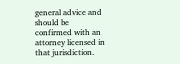general advice and should be confirmed with an attorney licensed in that jurisdiction.